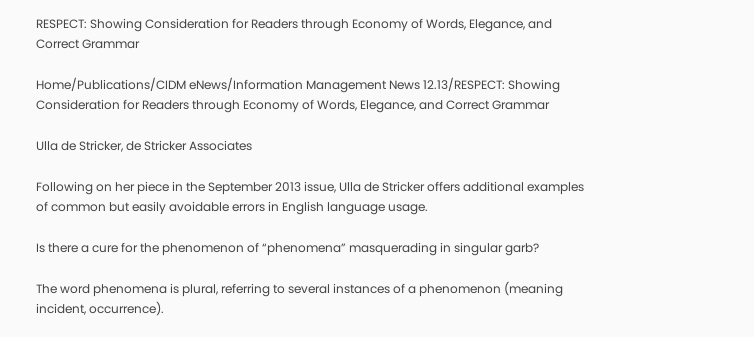RESPECT: Showing Consideration for Readers through Economy of Words, Elegance, and Correct Grammar

Home/Publications/CIDM eNews/Information Management News 12.13/RESPECT: Showing Consideration for Readers through Economy of Words, Elegance, and Correct Grammar

Ulla de Stricker, de Stricker Associates

Following on her piece in the September 2013 issue, Ulla de Stricker offers additional examples of common but easily avoidable errors in English language usage.

Is there a cure for the phenomenon of “phenomena” masquerading in singular garb?

The word phenomena is plural, referring to several instances of a phenomenon (meaning incident, occurrence).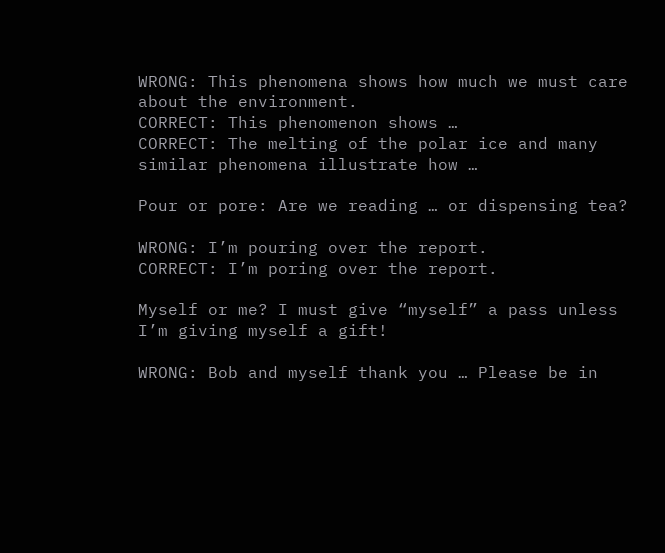WRONG: This phenomena shows how much we must care about the environment.
CORRECT: This phenomenon shows …
CORRECT: The melting of the polar ice and many similar phenomena illustrate how …

Pour or pore: Are we reading … or dispensing tea?

WRONG: I’m pouring over the report.
CORRECT: I’m poring over the report.

Myself or me? I must give “myself” a pass unless I’m giving myself a gift!

WRONG: Bob and myself thank you … Please be in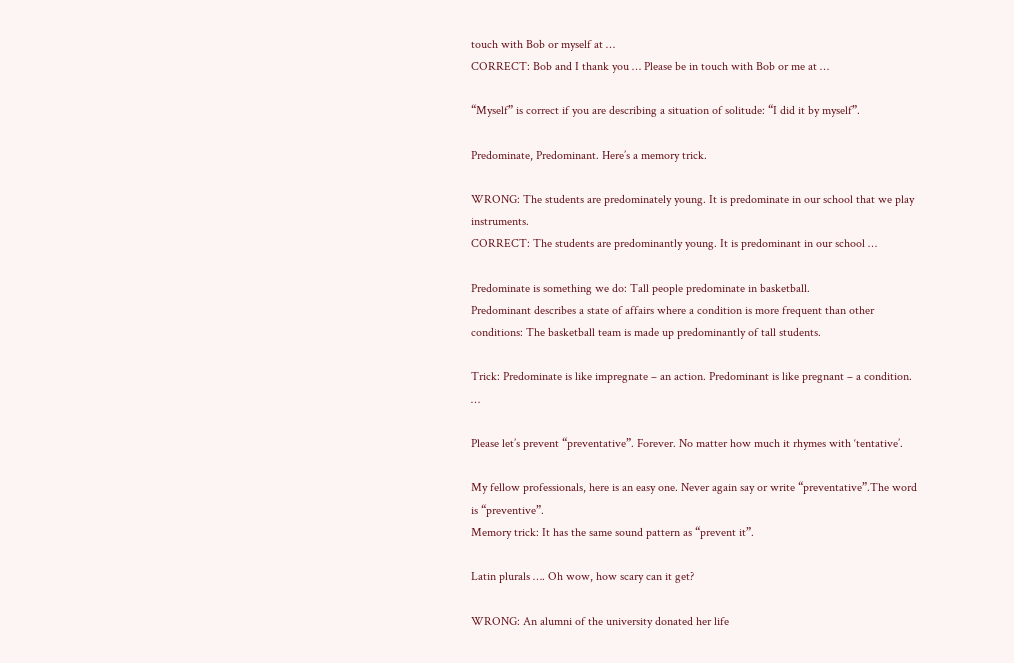touch with Bob or myself at …
CORRECT: Bob and I thank you … Please be in touch with Bob or me at …

“Myself” is correct if you are describing a situation of solitude: “I did it by myself”.

Predominate, Predominant. Here’s a memory trick.

WRONG: The students are predominately young. It is predominate in our school that we play instruments.
CORRECT: The students are predominantly young. It is predominant in our school …

Predominate is something we do: Tall people predominate in basketball.
Predominant describes a state of affairs where a condition is more frequent than other conditions: The basketball team is made up predominantly of tall students.

Trick: Predominate is like impregnate – an action. Predominant is like pregnant – a condition. …

Please let’s prevent “preventative”. Forever. No matter how much it rhymes with ‘tentative’.

My fellow professionals, here is an easy one. Never again say or write “preventative”.The word is “preventive”.
Memory trick: It has the same sound pattern as “prevent it”.

Latin plurals …. Oh wow, how scary can it get?

WRONG: An alumni of the university donated her life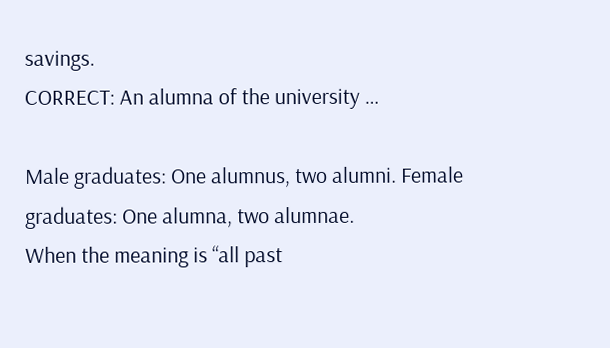savings.
CORRECT: An alumna of the university …

Male graduates: One alumnus, two alumni. Female graduates: One alumna, two alumnae.
When the meaning is “all past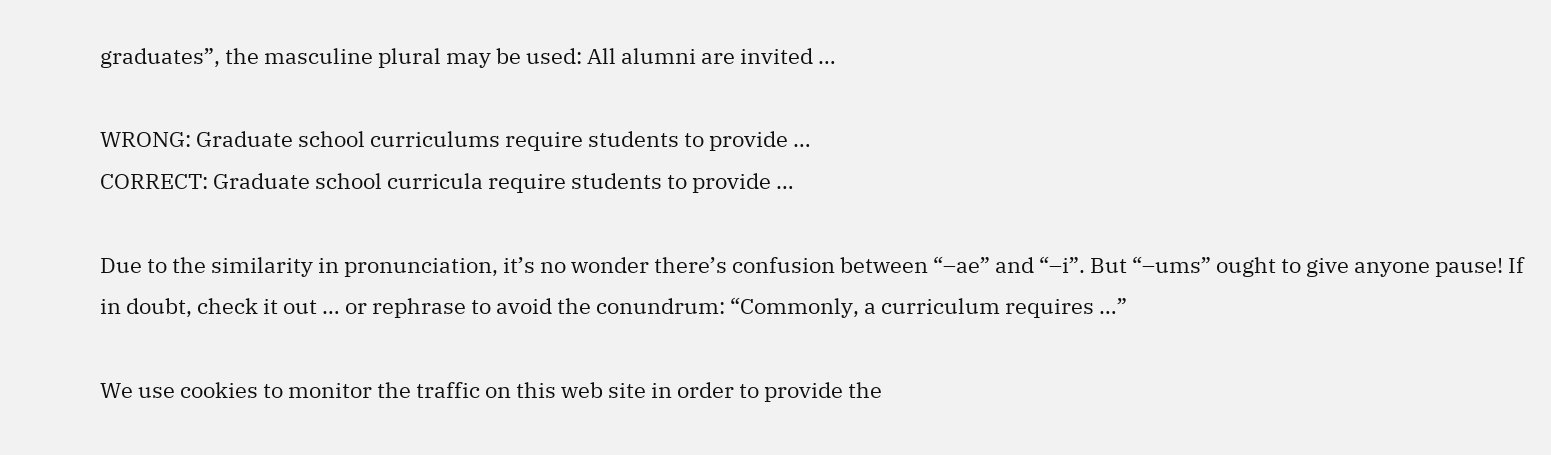graduates”, the masculine plural may be used: All alumni are invited …

WRONG: Graduate school curriculums require students to provide …
CORRECT: Graduate school curricula require students to provide …

Due to the similarity in pronunciation, it’s no wonder there’s confusion between “–ae” and “–i”. But “–ums” ought to give anyone pause! If in doubt, check it out … or rephrase to avoid the conundrum: “Commonly, a curriculum requires …”

We use cookies to monitor the traffic on this web site in order to provide the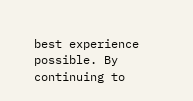best experience possible. By continuing to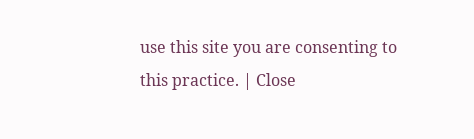use this site you are consenting to this practice. | Close